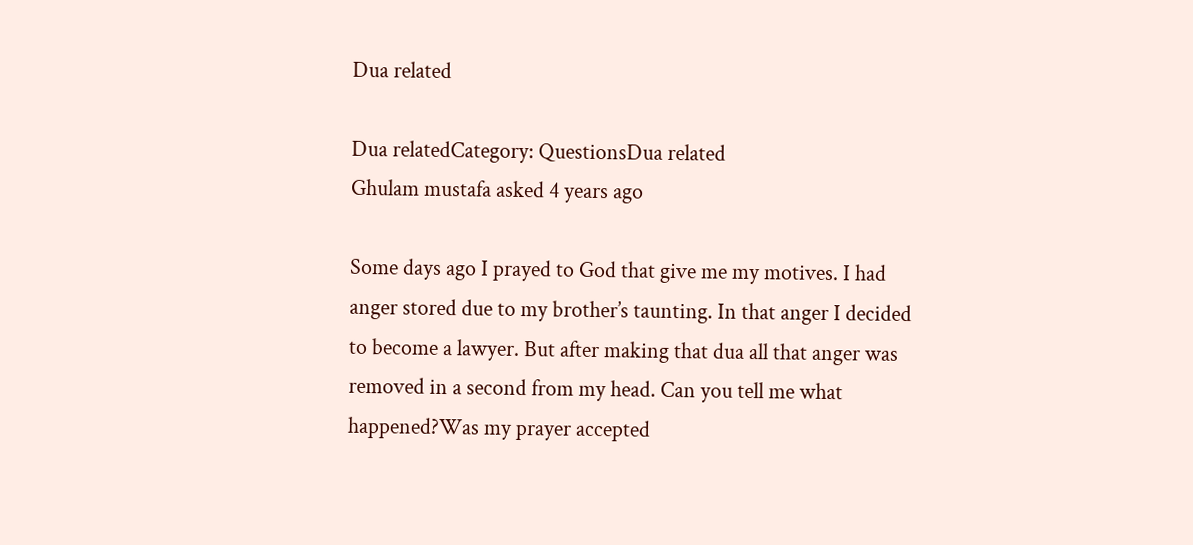Dua related

Dua relatedCategory: QuestionsDua related
Ghulam mustafa asked 4 years ago

Some days ago I prayed to God that give me my motives. I had anger stored due to my brother’s taunting. In that anger I decided to become a lawyer. But after making that dua all that anger was removed in a second from my head. Can you tell me what happened?Was my prayer accepted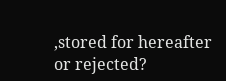,stored for hereafter or rejected?